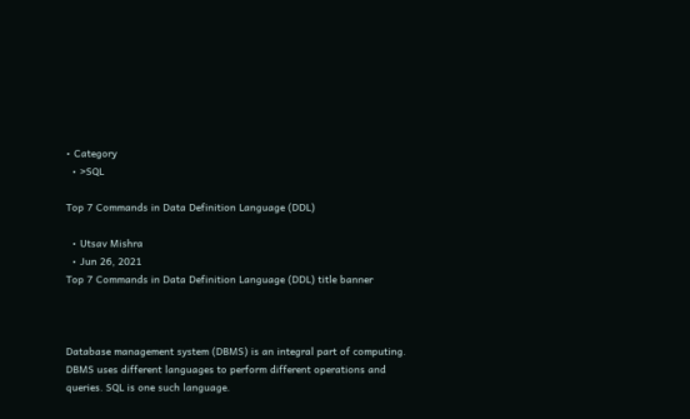• Category
  • >SQL

Top 7 Commands in Data Definition Language (DDL)

  • Utsav Mishra
  • Jun 26, 2021
Top 7 Commands in Data Definition Language (DDL) title banner



Database management system (DBMS) is an integral part of computing. DBMS uses different languages to perform different operations and queries. SQL is one such language.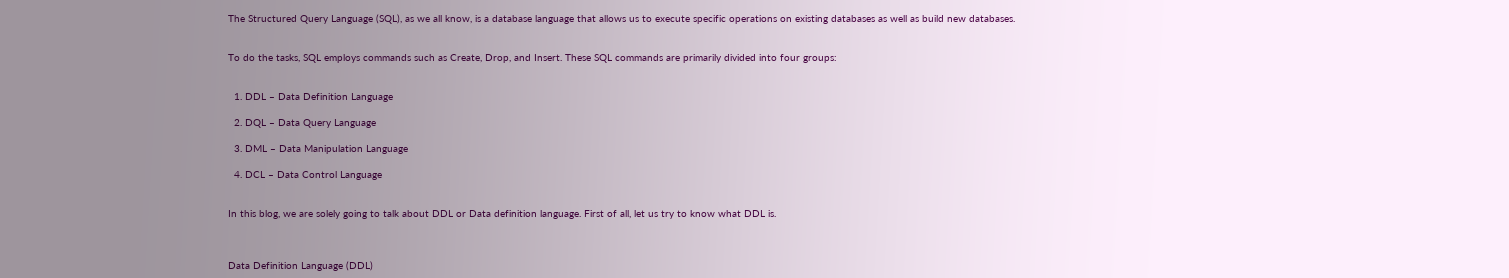The Structured Query Language (SQL), as we all know, is a database language that allows us to execute specific operations on existing databases as well as build new databases.


To do the tasks, SQL employs commands such as Create, Drop, and Insert. These SQL commands are primarily divided into four groups:


  1. DDL – Data Definition Language

  2. DQL – Data Query Language

  3. DML – Data Manipulation Language

  4. DCL – Data Control Language


In this blog, we are solely going to talk about DDL or Data definition language. First of all, let us try to know what DDL is.



Data Definition Language (DDL)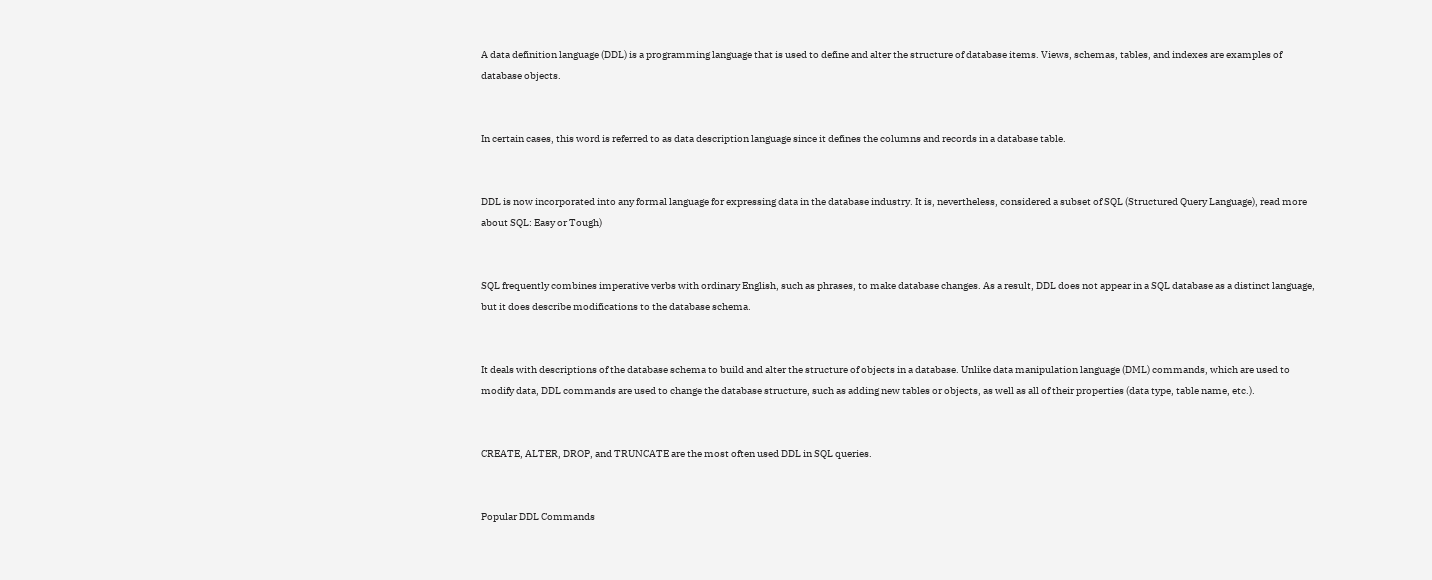A data definition language (DDL) is a programming language that is used to define and alter the structure of database items. Views, schemas, tables, and indexes are examples of database objects.


In certain cases, this word is referred to as data description language since it defines the columns and records in a database table.


DDL is now incorporated into any formal language for expressing data in the database industry. It is, nevertheless, considered a subset of SQL (Structured Query Language), read more about SQL: Easy or Tough)


SQL frequently combines imperative verbs with ordinary English, such as phrases, to make database changes. As a result, DDL does not appear in a SQL database as a distinct language, but it does describe modifications to the database schema.


It deals with descriptions of the database schema to build and alter the structure of objects in a database. Unlike data manipulation language (DML) commands, which are used to modify data, DDL commands are used to change the database structure, such as adding new tables or objects, as well as all of their properties (data type, table name, etc.).


CREATE, ALTER, DROP, and TRUNCATE are the most often used DDL in SQL queries.


Popular DDL Commands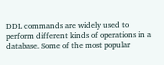DDL commands are widely used to perform different kinds of operations in a database. Some of the most popular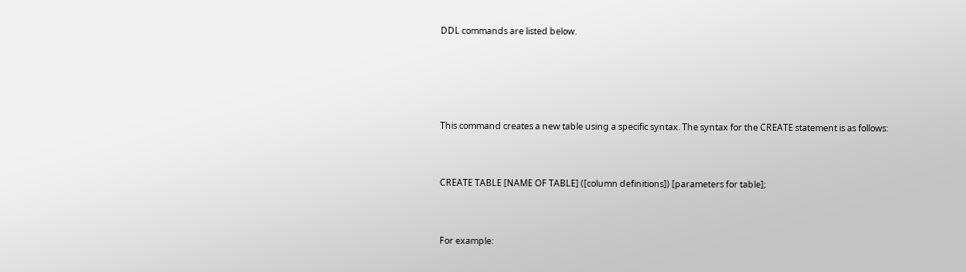DDL commands are listed below.




This command creates a new table using a specific syntax. The syntax for the CREATE statement is as follows:


CREATE TABLE [NAME OF TABLE] ([column definitions]) [parameters for table];


For example: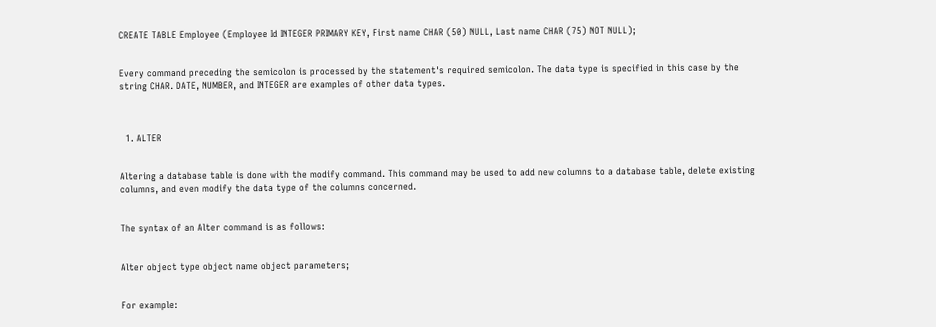CREATE TABLE Employee (Employee Id INTEGER PRIMARY KEY, First name CHAR (50) NULL, Last name CHAR (75) NOT NULL);


Every command preceding the semicolon is processed by the statement's required semicolon. The data type is specified in this case by the string CHAR. DATE, NUMBER, and INTEGER are examples of other data types.



  1. ALTER


Altering a database table is done with the modify command. This command may be used to add new columns to a database table, delete existing columns, and even modify the data type of the columns concerned.


The syntax of an Alter command is as follows:


Alter object type object name object parameters;


For example: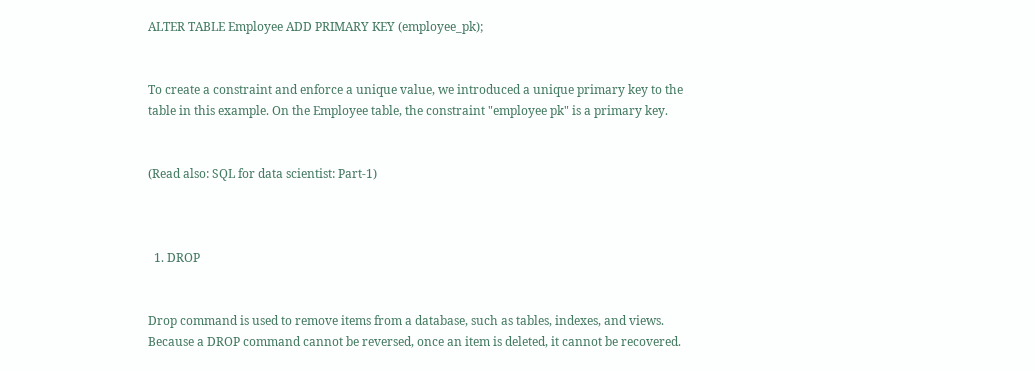ALTER TABLE Employee ADD PRIMARY KEY (employee_pk);


To create a constraint and enforce a unique value, we introduced a unique primary key to the table in this example. On the Employee table, the constraint "employee pk" is a primary key.


(Read also: SQL for data scientist: Part-1)



  1. DROP


Drop command is used to remove items from a database, such as tables, indexes, and views. Because a DROP command cannot be reversed, once an item is deleted, it cannot be recovered.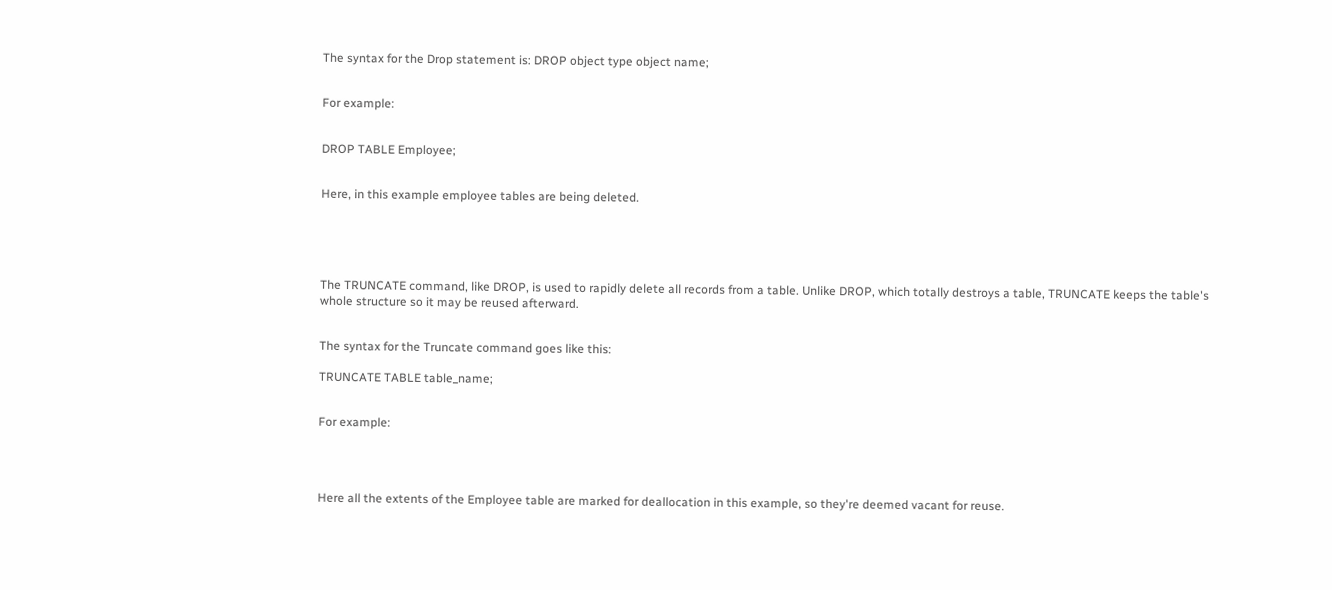The syntax for the Drop statement is: DROP object type object name;


For example:


DROP TABLE Employee;


Here, in this example employee tables are being deleted.





The TRUNCATE command, like DROP, is used to rapidly delete all records from a table. Unlike DROP, which totally destroys a table, TRUNCATE keeps the table's whole structure so it may be reused afterward.


The syntax for the Truncate command goes like this:

TRUNCATE TABLE table_name;


For example:




Here all the extents of the Employee table are marked for deallocation in this example, so they're deemed vacant for reuse.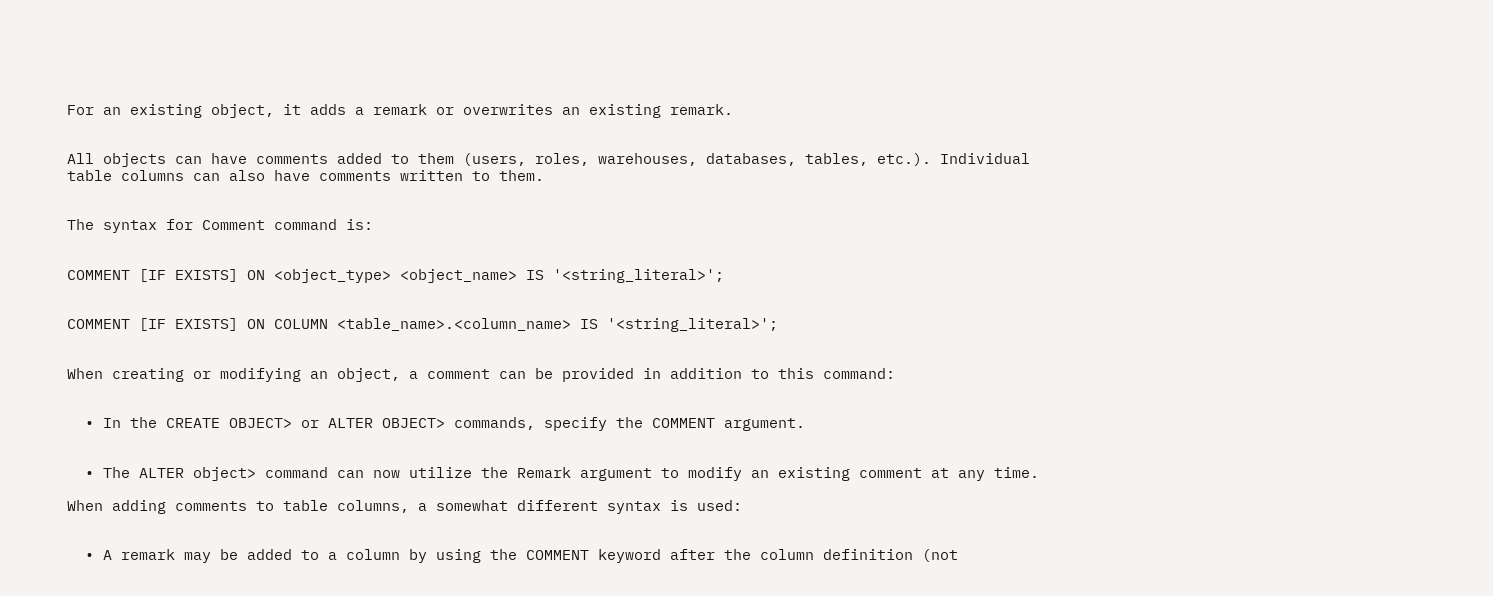For an existing object, it adds a remark or overwrites an existing remark.


All objects can have comments added to them (users, roles, warehouses, databases, tables, etc.). Individual table columns can also have comments written to them.


The syntax for Comment command is:


COMMENT [IF EXISTS] ON <object_type> <object_name> IS '<string_literal>';


COMMENT [IF EXISTS] ON COLUMN <table_name>.<column_name> IS '<string_literal>';


When creating or modifying an object, a comment can be provided in addition to this command:


  • In the CREATE OBJECT> or ALTER OBJECT> commands, specify the COMMENT argument.


  • The ALTER object> command can now utilize the Remark argument to modify an existing comment at any time.

When adding comments to table columns, a somewhat different syntax is used:


  • A remark may be added to a column by using the COMMENT keyword after the column definition (not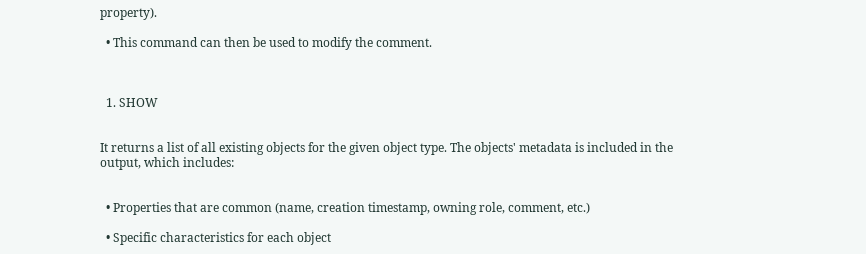property).

  • This command can then be used to modify the comment.



  1. SHOW


It returns a list of all existing objects for the given object type. The objects' metadata is included in the output, which includes:


  • Properties that are common (name, creation timestamp, owning role, comment, etc.)

  • Specific characteristics for each object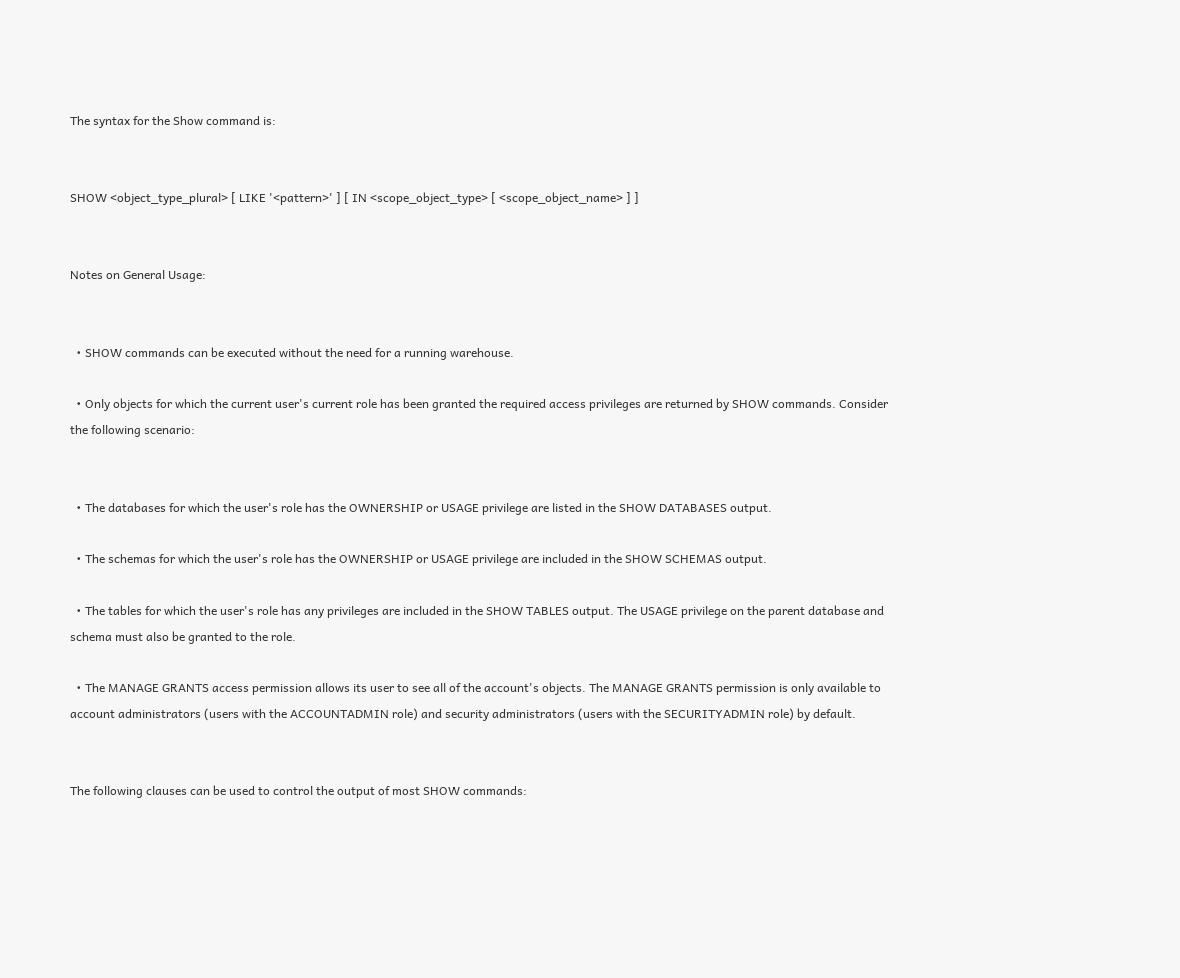The syntax for the Show command is:


SHOW <object_type_plural> [ LIKE '<pattern>' ] [ IN <scope_object_type> [ <scope_object_name> ] ]


Notes on General Usage:


  • SHOW commands can be executed without the need for a running warehouse.

  • Only objects for which the current user's current role has been granted the required access privileges are returned by SHOW commands. Consider the following scenario:


  • The databases for which the user's role has the OWNERSHIP or USAGE privilege are listed in the SHOW DATABASES output.

  • The schemas for which the user's role has the OWNERSHIP or USAGE privilege are included in the SHOW SCHEMAS output.

  • The tables for which the user's role has any privileges are included in the SHOW TABLES output. The USAGE privilege on the parent database and schema must also be granted to the role.

  • The MANAGE GRANTS access permission allows its user to see all of the account's objects. The MANAGE GRANTS permission is only available to account administrators (users with the ACCOUNTADMIN role) and security administrators (users with the SECURITYADMIN role) by default.


The following clauses can be used to control the output of most SHOW commands: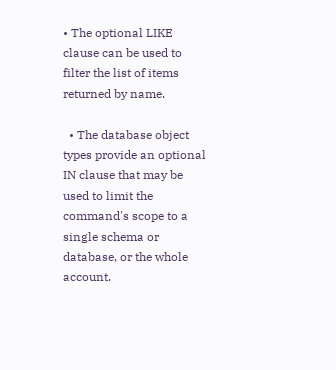• The optional LIKE clause can be used to filter the list of items returned by name.

  • The database object types provide an optional IN clause that may be used to limit the command's scope to a single schema or database, or the whole account.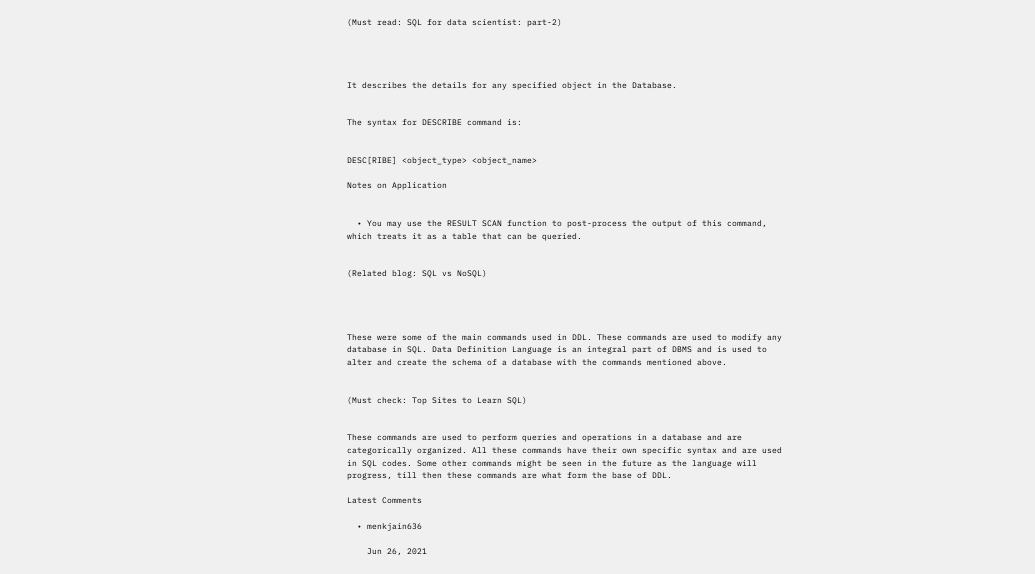(Must read: SQL for data scientist: part-2)




It describes the details for any specified object in the Database.


The syntax for DESCRIBE command is:


DESC[RIBE] <object_type> <object_name>

Notes on Application


  • You may use the RESULT SCAN function to post-process the output of this command, which treats it as a table that can be queried.


(Related blog: SQL vs NoSQL)




These were some of the main commands used in DDL. These commands are used to modify any database in SQL. Data Definition Language is an integral part of DBMS and is used to alter and create the schema of a database with the commands mentioned above.


(Must check: Top Sites to Learn SQL)


These commands are used to perform queries and operations in a database and are categorically organized. All these commands have their own specific syntax and are used in SQL codes. Some other commands might be seen in the future as the language will progress, till then these commands are what form the base of DDL.

Latest Comments

  • menkjain636

    Jun 26, 2021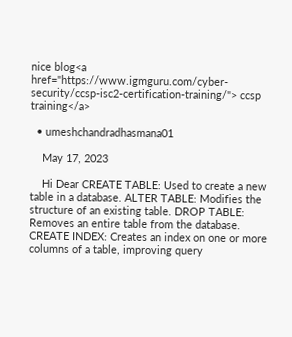nice blog<a href="https://www.igmguru.com/cyber-security/ccsp-isc2-certification-training/"> ccsp training</a>

  • umeshchandradhasmana01

    May 17, 2023

    Hi Dear CREATE TABLE: Used to create a new table in a database. ALTER TABLE: Modifies the structure of an existing table. DROP TABLE: Removes an entire table from the database. CREATE INDEX: Creates an index on one or more columns of a table, improving query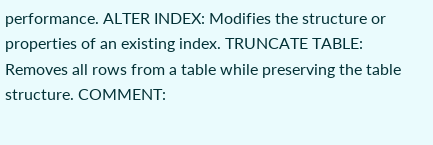performance. ALTER INDEX: Modifies the structure or properties of an existing index. TRUNCATE TABLE: Removes all rows from a table while preserving the table structure. COMMENT: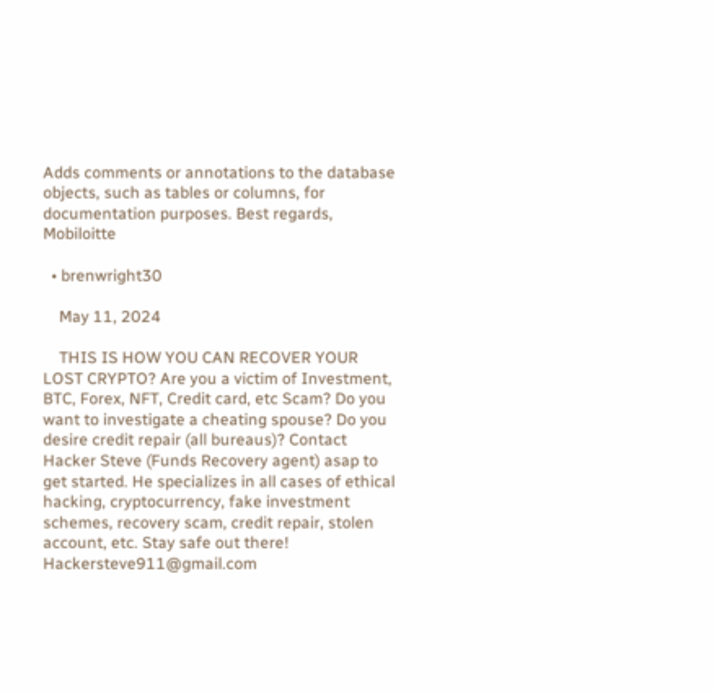Adds comments or annotations to the database objects, such as tables or columns, for documentation purposes. Best regards, Mobiloitte

  • brenwright30

    May 11, 2024

    THIS IS HOW YOU CAN RECOVER YOUR LOST CRYPTO? Are you a victim of Investment, BTC, Forex, NFT, Credit card, etc Scam? Do you want to investigate a cheating spouse? Do you desire credit repair (all bureaus)? Contact Hacker Steve (Funds Recovery agent) asap to get started. He specializes in all cases of ethical hacking, cryptocurrency, fake investment schemes, recovery scam, credit repair, stolen account, etc. Stay safe out there! Hackersteve911@gmail.com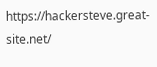https://hackersteve.great-site.net/